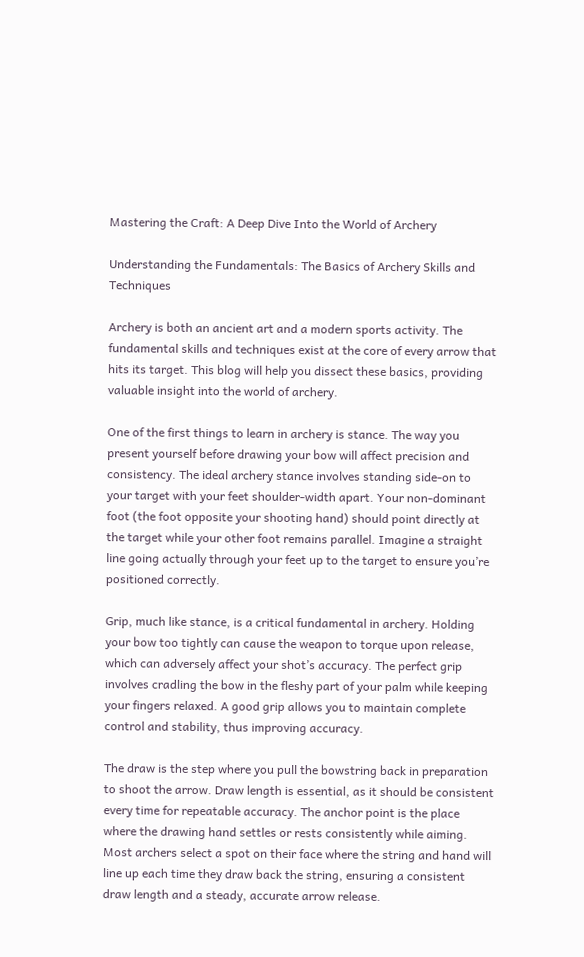Mastering the Craft: A Deep Dive Into the World of Archery

Understanding the Fundamentals: The Basics of Archery Skills and Techniques

Archery is both an ancient art and a modern sports activity. The fundamental skills and techniques exist at the core of every arrow that hits its target. This blog will help you dissect these basics, providing valuable insight into the world of archery.

One of the first things to learn in archery is stance. The way you present yourself before drawing your bow will affect precision and consistency. The ideal archery stance involves standing side-on to your target with your feet shoulder-width apart. Your non-dominant foot (the foot opposite your shooting hand) should point directly at the target while your other foot remains parallel. Imagine a straight line going actually through your feet up to the target to ensure you’re positioned correctly.

Grip, much like stance, is a critical fundamental in archery. Holding your bow too tightly can cause the weapon to torque upon release, which can adversely affect your shot’s accuracy. The perfect grip involves cradling the bow in the fleshy part of your palm while keeping your fingers relaxed. A good grip allows you to maintain complete control and stability, thus improving accuracy.

The draw is the step where you pull the bowstring back in preparation to shoot the arrow. Draw length is essential, as it should be consistent every time for repeatable accuracy. The anchor point is the place where the drawing hand settles or rests consistently while aiming. Most archers select a spot on their face where the string and hand will line up each time they draw back the string, ensuring a consistent draw length and a steady, accurate arrow release.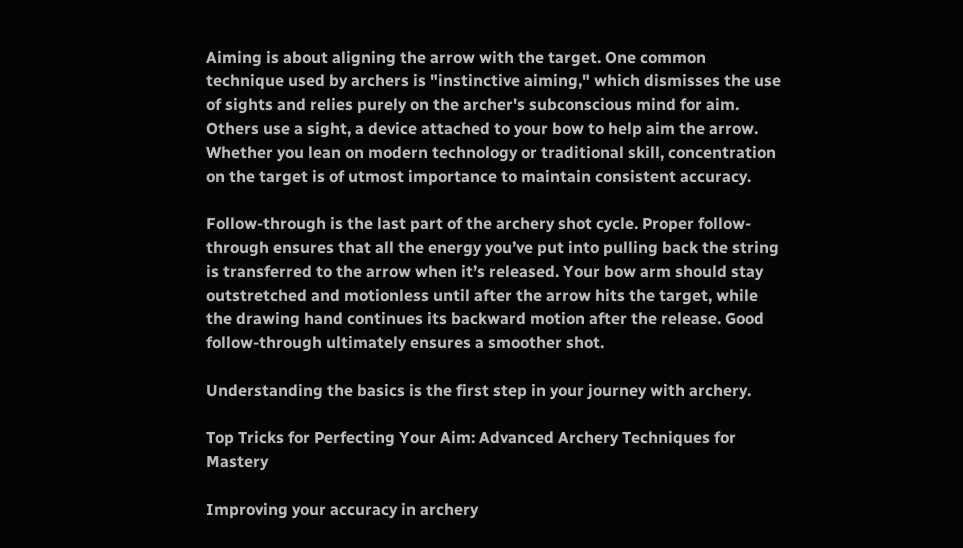Aiming is about aligning the arrow with the target. One common technique used by archers is "instinctive aiming," which dismisses the use of sights and relies purely on the archer's subconscious mind for aim. Others use a sight, a device attached to your bow to help aim the arrow. Whether you lean on modern technology or traditional skill, concentration on the target is of utmost importance to maintain consistent accuracy.

Follow-through is the last part of the archery shot cycle. Proper follow-through ensures that all the energy you’ve put into pulling back the string is transferred to the arrow when it’s released. Your bow arm should stay outstretched and motionless until after the arrow hits the target, while the drawing hand continues its backward motion after the release. Good follow-through ultimately ensures a smoother shot.

Understanding the basics is the first step in your journey with archery.

Top Tricks for Perfecting Your Aim: Advanced Archery Techniques for Mastery

Improving your accuracy in archery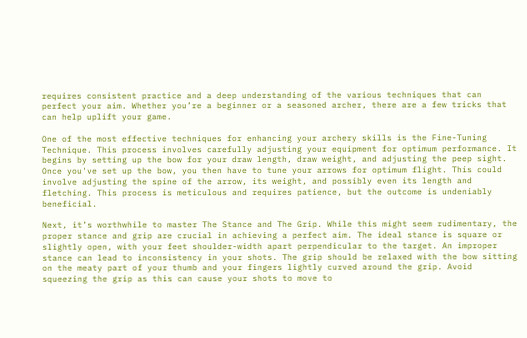requires consistent practice and a deep understanding of the various techniques that can perfect your aim. Whether you’re a beginner or a seasoned archer, there are a few tricks that can help uplift your game.

One of the most effective techniques for enhancing your archery skills is the Fine-Tuning Technique. This process involves carefully adjusting your equipment for optimum performance. It begins by setting up the bow for your draw length, draw weight, and adjusting the peep sight. Once you've set up the bow, you then have to tune your arrows for optimum flight. This could involve adjusting the spine of the arrow, its weight, and possibly even its length and fletching. This process is meticulous and requires patience, but the outcome is undeniably beneficial.

Next, it’s worthwhile to master The Stance and The Grip. While this might seem rudimentary, the proper stance and grip are crucial in achieving a perfect aim. The ideal stance is square or slightly open, with your feet shoulder-width apart perpendicular to the target. An improper stance can lead to inconsistency in your shots. The grip should be relaxed with the bow sitting on the meaty part of your thumb and your fingers lightly curved around the grip. Avoid squeezing the grip as this can cause your shots to move to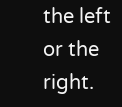the left or the right.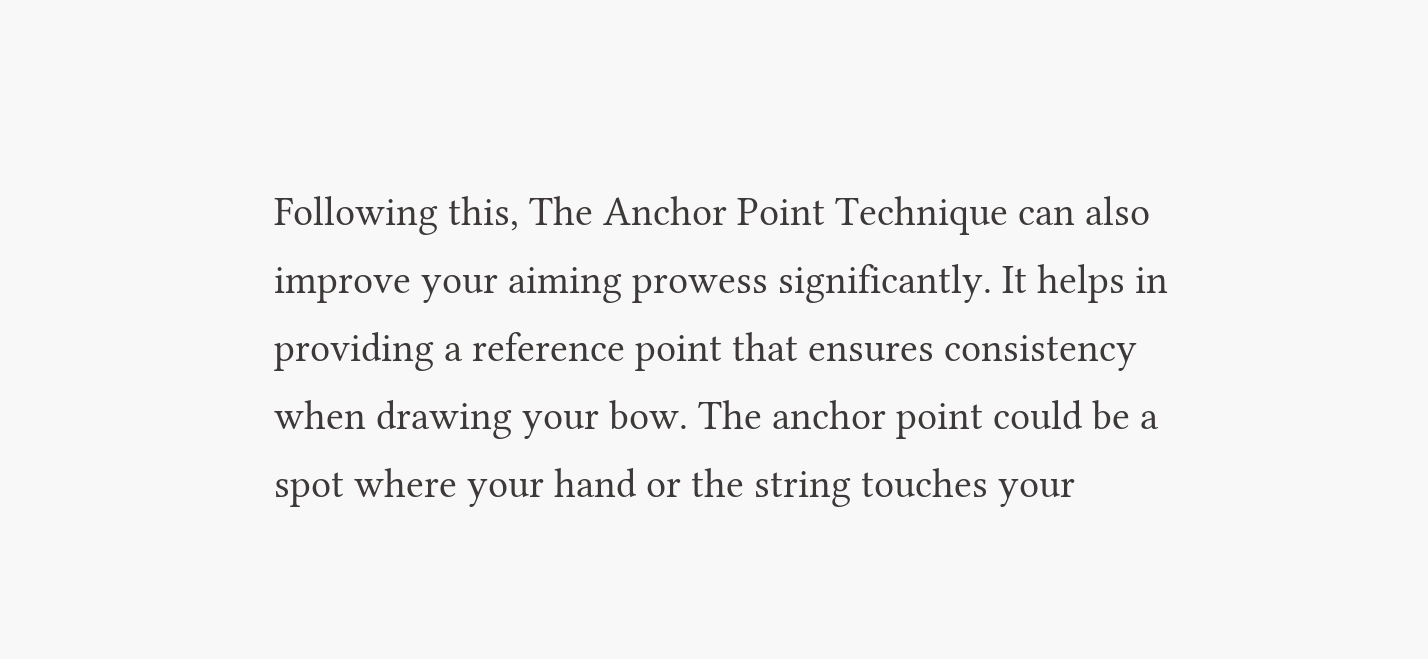Following this, The Anchor Point Technique can also improve your aiming prowess significantly. It helps in providing a reference point that ensures consistency when drawing your bow. The anchor point could be a spot where your hand or the string touches your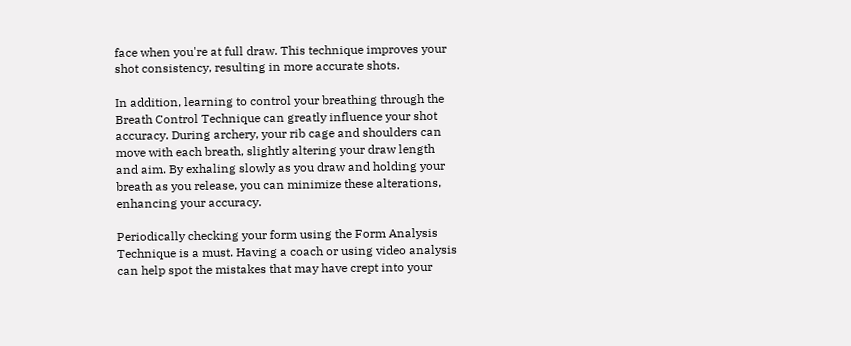face when you're at full draw. This technique improves your shot consistency, resulting in more accurate shots.

In addition, learning to control your breathing through the Breath Control Technique can greatly influence your shot accuracy. During archery, your rib cage and shoulders can move with each breath, slightly altering your draw length and aim. By exhaling slowly as you draw and holding your breath as you release, you can minimize these alterations, enhancing your accuracy.

Periodically checking your form using the Form Analysis Technique is a must. Having a coach or using video analysis can help spot the mistakes that may have crept into your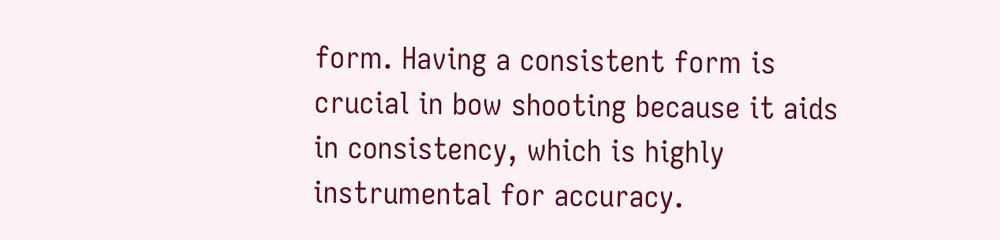form. Having a consistent form is crucial in bow shooting because it aids in consistency, which is highly instrumental for accuracy.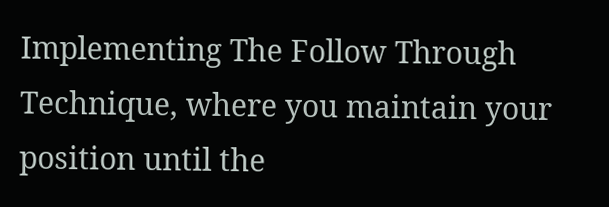Implementing The Follow Through Technique, where you maintain your position until the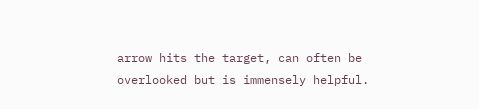arrow hits the target, can often be overlooked but is immensely helpful.